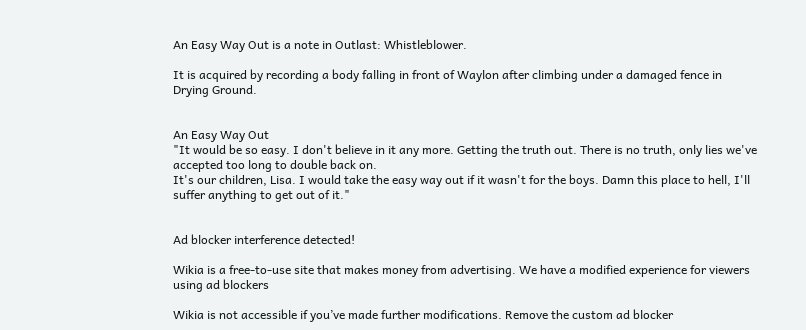An Easy Way Out is a note in Outlast: Whistleblower.

It is acquired by recording a body falling in front of Waylon after climbing under a damaged fence in Drying Ground.


An Easy Way Out
"It would be so easy. I don't believe in it any more. Getting the truth out. There is no truth, only lies we've accepted too long to double back on.
It's our children, Lisa. I would take the easy way out if it wasn't for the boys. Damn this place to hell, I'll suffer anything to get out of it."


Ad blocker interference detected!

Wikia is a free-to-use site that makes money from advertising. We have a modified experience for viewers using ad blockers

Wikia is not accessible if you’ve made further modifications. Remove the custom ad blocker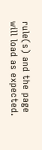rule(s) and the page will load as expected.